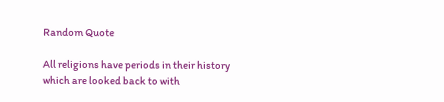Random Quote

All religions have periods in their history which are looked back to with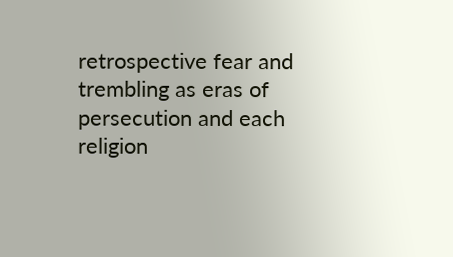retrospective fear and trembling as eras of persecution and each religion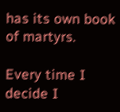has its own book of martyrs.

Every time I decide I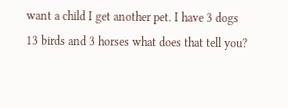want a child I get another pet. I have 3 dogs 13 birds and 3 horses what does that tell you?